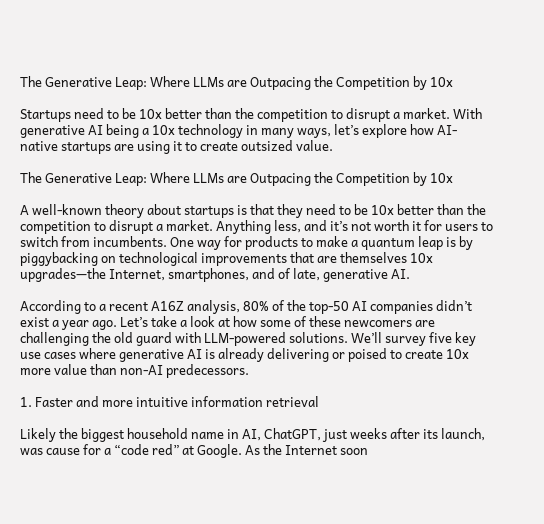The Generative Leap: Where LLMs are Outpacing the Competition by 10x

Startups need to be 10x better than the competition to disrupt a market. With generative AI being a 10x technology in many ways, let’s explore how AI-native startups are using it to create outsized value.

The Generative Leap: Where LLMs are Outpacing the Competition by 10x

A well-known theory about startups is that they need to be 10x better than the competition to disrupt a market. Anything less, and it’s not worth it for users to switch from incumbents. One way for products to make a quantum leap is by piggybacking on technological improvements that are themselves 10x upgrades—the Internet, smartphones, and of late, generative AI.

According to a recent A16Z analysis, 80% of the top-50 AI companies didn’t exist a year ago. Let’s take a look at how some of these newcomers are challenging the old guard with LLM-powered solutions. We’ll survey five key use cases where generative AI is already delivering or poised to create 10x more value than non-AI predecessors.

1. Faster and more intuitive information retrieval

Likely the biggest household name in AI, ChatGPT, just weeks after its launch, was cause for a “code red” at Google. As the Internet soon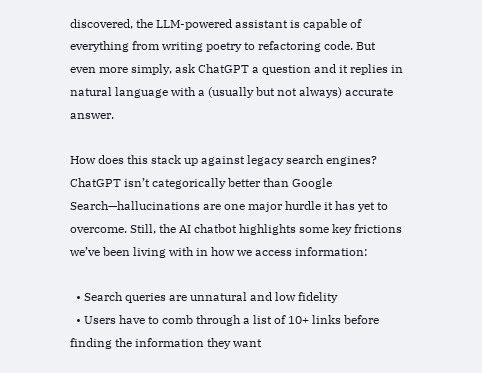discovered, the LLM-powered assistant is capable of everything from writing poetry to refactoring code. But even more simply, ask ChatGPT a question and it replies in natural language with a (usually but not always) accurate answer.

How does this stack up against legacy search engines? ChatGPT isn’t categorically better than Google Search—hallucinations are one major hurdle it has yet to overcome. Still, the AI chatbot highlights some key frictions we’ve been living with in how we access information:

  • Search queries are unnatural and low fidelity
  • Users have to comb through a list of 10+ links before finding the information they want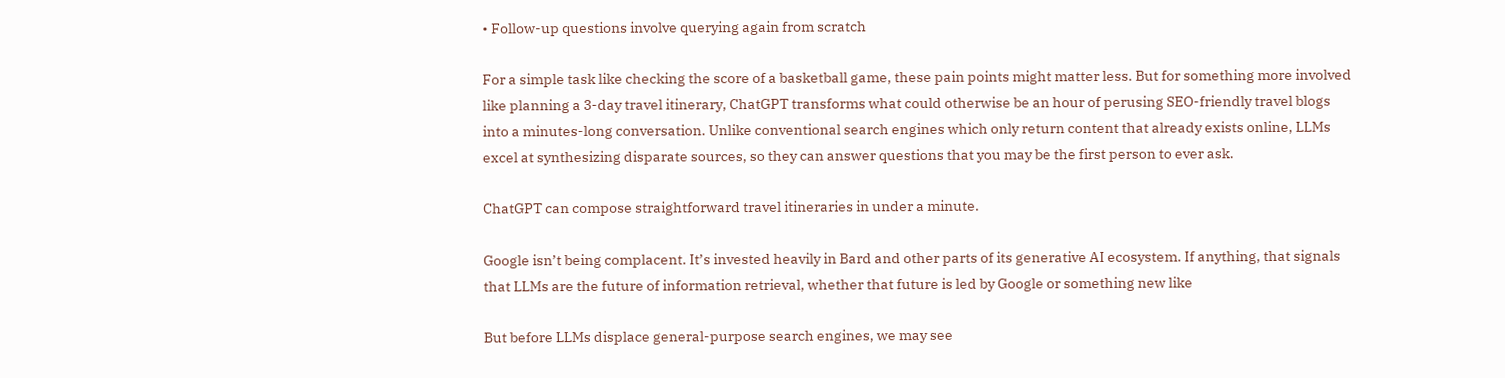• Follow-up questions involve querying again from scratch

For a simple task like checking the score of a basketball game, these pain points might matter less. But for something more involved like planning a 3-day travel itinerary, ChatGPT transforms what could otherwise be an hour of perusing SEO-friendly travel blogs into a minutes-long conversation. Unlike conventional search engines which only return content that already exists online, LLMs excel at synthesizing disparate sources, so they can answer questions that you may be the first person to ever ask.

ChatGPT can compose straightforward travel itineraries in under a minute.

Google isn’t being complacent. It’s invested heavily in Bard and other parts of its generative AI ecosystem. If anything, that signals that LLMs are the future of information retrieval, whether that future is led by Google or something new like

But before LLMs displace general-purpose search engines, we may see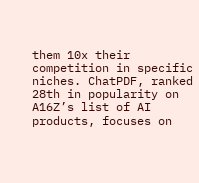them 10x their competition in specific niches. ChatPDF, ranked 28th in popularity on A16Z’s list of AI products, focuses on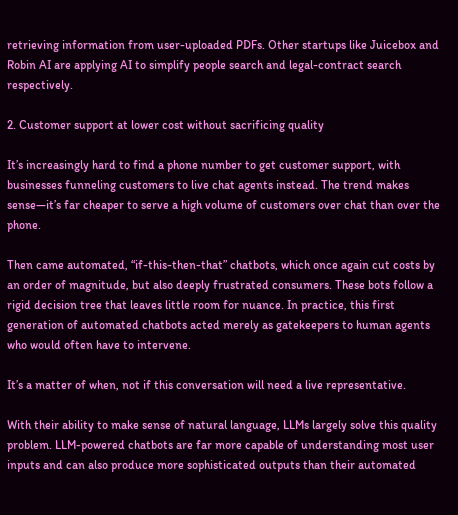retrieving information from user-uploaded PDFs. Other startups like Juicebox and Robin AI are applying AI to simplify people search and legal-contract search respectively.

2. Customer support at lower cost without sacrificing quality

It’s increasingly hard to find a phone number to get customer support, with businesses funneling customers to live chat agents instead. The trend makes sense—it’s far cheaper to serve a high volume of customers over chat than over the phone.

Then came automated, “if-this-then-that” chatbots, which once again cut costs by an order of magnitude, but also deeply frustrated consumers. These bots follow a rigid decision tree that leaves little room for nuance. In practice, this first generation of automated chatbots acted merely as gatekeepers to human agents who would often have to intervene.

It’s a matter of when, not if this conversation will need a live representative.

With their ability to make sense of natural language, LLMs largely solve this quality problem. LLM-powered chatbots are far more capable of understanding most user inputs and can also produce more sophisticated outputs than their automated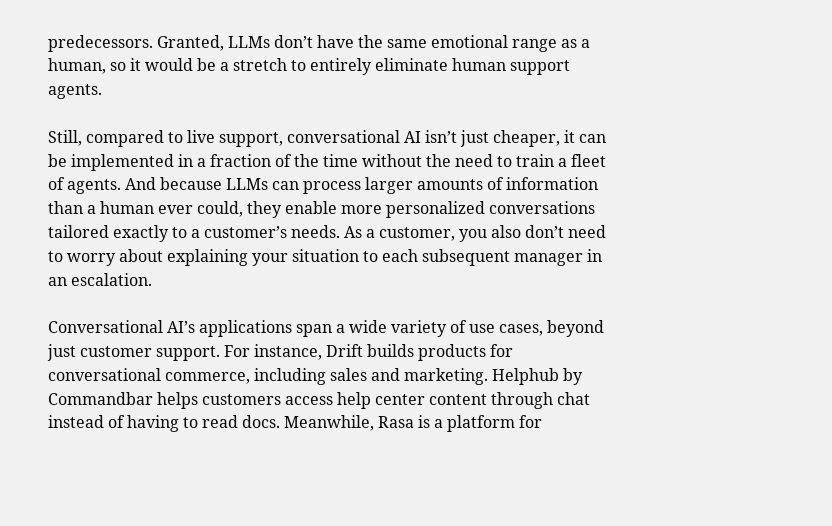predecessors. Granted, LLMs don’t have the same emotional range as a human, so it would be a stretch to entirely eliminate human support agents.

Still, compared to live support, conversational AI isn’t just cheaper, it can be implemented in a fraction of the time without the need to train a fleet of agents. And because LLMs can process larger amounts of information than a human ever could, they enable more personalized conversations tailored exactly to a customer’s needs. As a customer, you also don’t need to worry about explaining your situation to each subsequent manager in an escalation.

Conversational AI’s applications span a wide variety of use cases, beyond just customer support. For instance, Drift builds products for conversational commerce, including sales and marketing. Helphub by Commandbar helps customers access help center content through chat instead of having to read docs. Meanwhile, Rasa is a platform for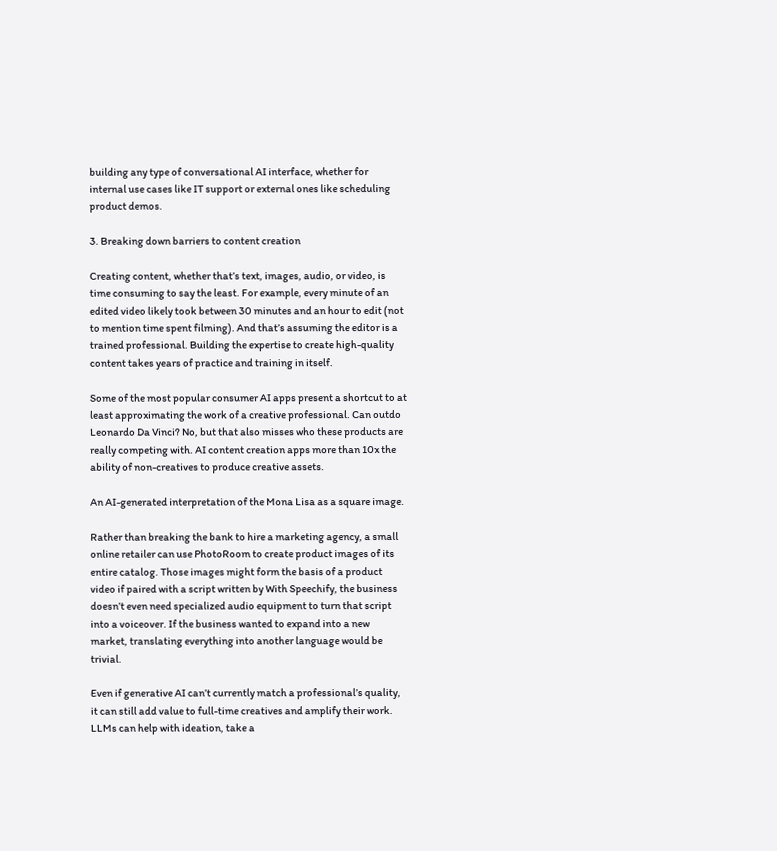building any type of conversational AI interface, whether for internal use cases like IT support or external ones like scheduling product demos.

3. Breaking down barriers to content creation

Creating content, whether that’s text, images, audio, or video, is time consuming to say the least. For example, every minute of an edited video likely took between 30 minutes and an hour to edit (not to mention time spent filming). And that’s assuming the editor is a trained professional. Building the expertise to create high-quality content takes years of practice and training in itself.

Some of the most popular consumer AI apps present a shortcut to at least approximating the work of a creative professional. Can outdo Leonardo Da Vinci? No, but that also misses who these products are really competing with. AI content creation apps more than 10x the ability of non-creatives to produce creative assets.

An AI-generated interpretation of the Mona Lisa as a square image.

Rather than breaking the bank to hire a marketing agency, a small online retailer can use PhotoRoom to create product images of its entire catalog. Those images might form the basis of a product video if paired with a script written by With Speechify, the business doesn’t even need specialized audio equipment to turn that script into a voiceover. If the business wanted to expand into a new market, translating everything into another language would be trivial.

Even if generative AI can’t currently match a professional’s quality, it can still add value to full-time creatives and amplify their work. LLMs can help with ideation, take a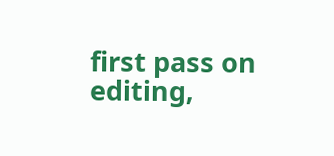first pass on editing,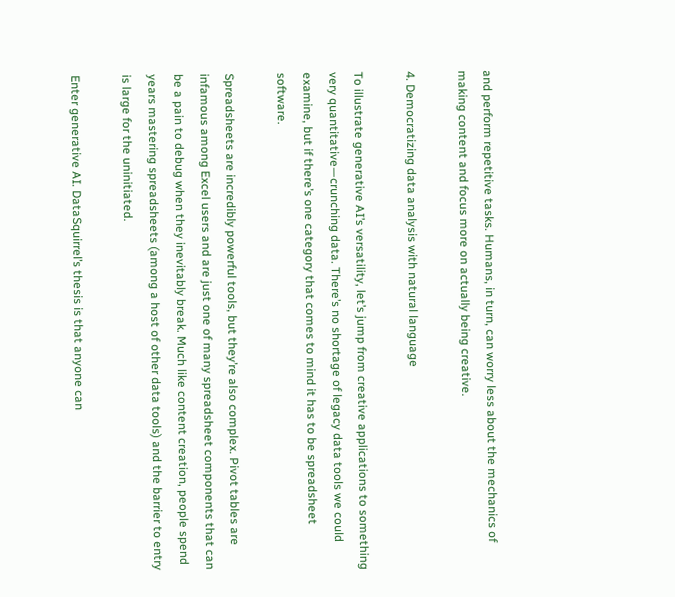and perform repetitive tasks. Humans, in turn, can worry less about the mechanics of making content and focus more on actually being creative.

4. Democratizing data analysis with natural language

To illustrate generative AI’s versatility, let’s jump from creative applications to something very quantitative—crunching data. There’s no shortage of legacy data tools we could examine, but if there’s one category that comes to mind it has to be spreadsheet software.

Spreadsheets are incredibly powerful tools, but they’re also complex. Pivot tables are infamous among Excel users and are just one of many spreadsheet components that can be a pain to debug when they inevitably break. Much like content creation, people spend years mastering spreadsheets (among a host of other data tools) and the barrier to entry is large for the uninitiated.

Enter generative AI. DataSquirrel’s thesis is that anyone can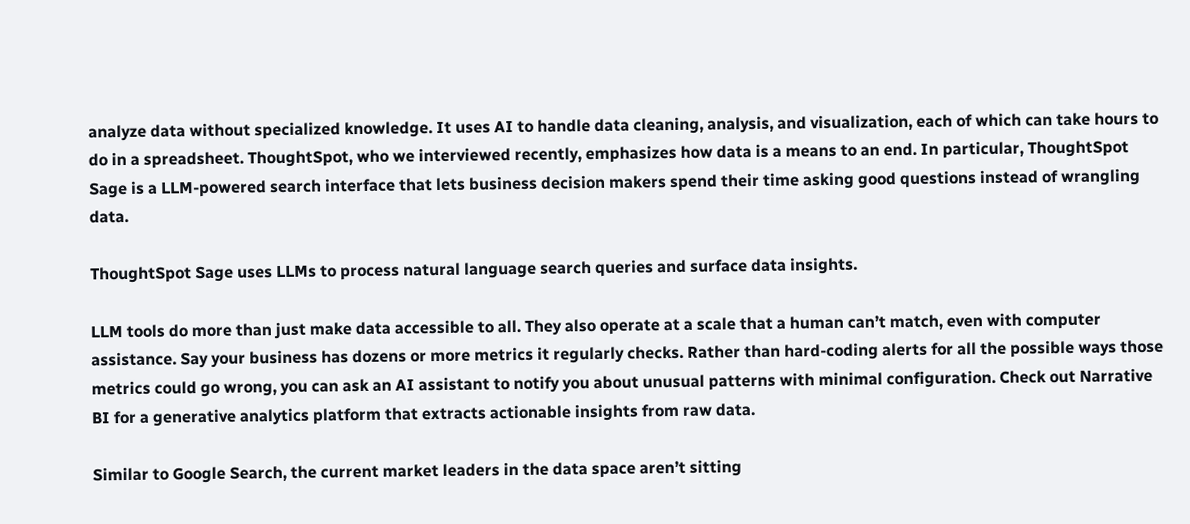analyze data without specialized knowledge. It uses AI to handle data cleaning, analysis, and visualization, each of which can take hours to do in a spreadsheet. ThoughtSpot, who we interviewed recently, emphasizes how data is a means to an end. In particular, ThoughtSpot Sage is a LLM-powered search interface that lets business decision makers spend their time asking good questions instead of wrangling data.

ThoughtSpot Sage uses LLMs to process natural language search queries and surface data insights.

LLM tools do more than just make data accessible to all. They also operate at a scale that a human can’t match, even with computer assistance. Say your business has dozens or more metrics it regularly checks. Rather than hard-coding alerts for all the possible ways those metrics could go wrong, you can ask an AI assistant to notify you about unusual patterns with minimal configuration. Check out Narrative BI for a generative analytics platform that extracts actionable insights from raw data.

Similar to Google Search, the current market leaders in the data space aren’t sitting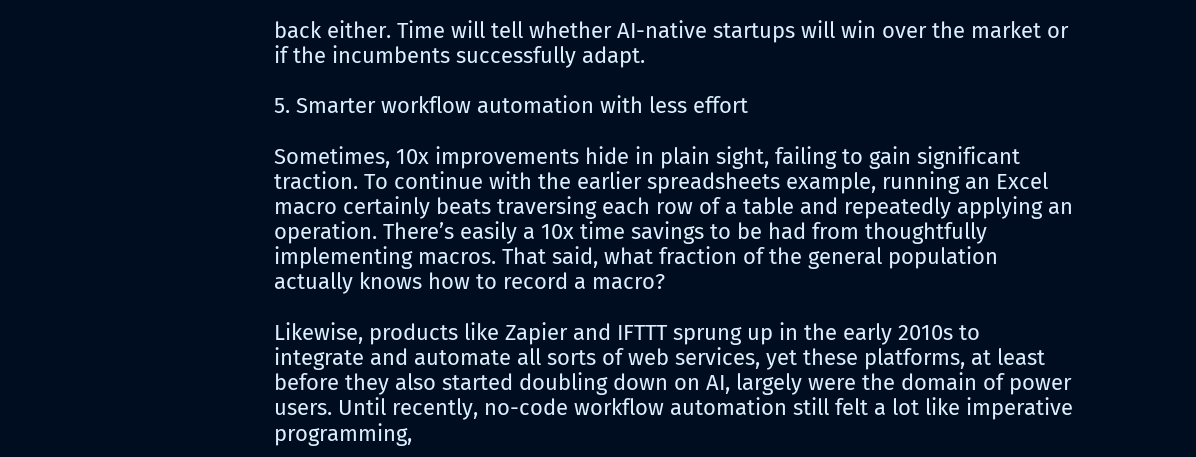back either. Time will tell whether AI-native startups will win over the market or if the incumbents successfully adapt.

5. Smarter workflow automation with less effort

Sometimes, 10x improvements hide in plain sight, failing to gain significant traction. To continue with the earlier spreadsheets example, running an Excel macro certainly beats traversing each row of a table and repeatedly applying an operation. There’s easily a 10x time savings to be had from thoughtfully implementing macros. That said, what fraction of the general population actually knows how to record a macro?

Likewise, products like Zapier and IFTTT sprung up in the early 2010s to integrate and automate all sorts of web services, yet these platforms, at least before they also started doubling down on AI, largely were the domain of power users. Until recently, no-code workflow automation still felt a lot like imperative programming,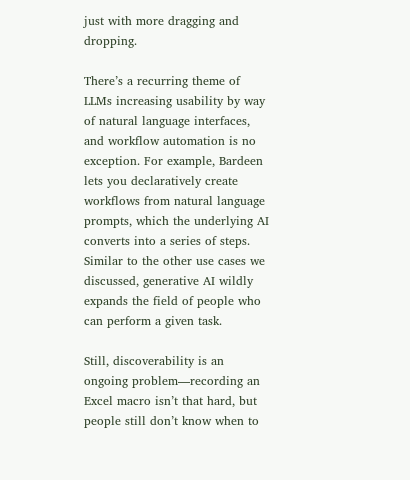just with more dragging and dropping.

There’s a recurring theme of LLMs increasing usability by way of natural language interfaces, and workflow automation is no exception. For example, Bardeen lets you declaratively create workflows from natural language prompts, which the underlying AI converts into a series of steps. Similar to the other use cases we discussed, generative AI wildly expands the field of people who can perform a given task.

Still, discoverability is an ongoing problem—recording an Excel macro isn’t that hard, but people still don’t know when to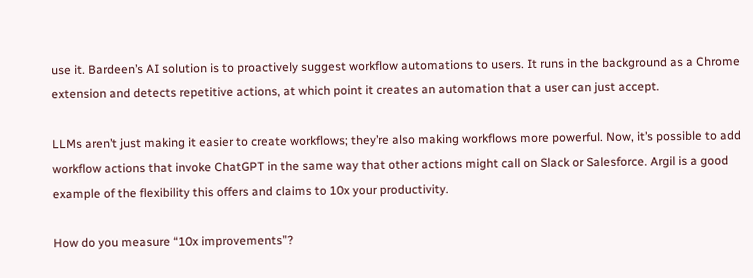use it. Bardeen’s AI solution is to proactively suggest workflow automations to users. It runs in the background as a Chrome extension and detects repetitive actions, at which point it creates an automation that a user can just accept.

LLMs aren’t just making it easier to create workflows; they’re also making workflows more powerful. Now, it’s possible to add workflow actions that invoke ChatGPT in the same way that other actions might call on Slack or Salesforce. Argil is a good example of the flexibility this offers and claims to 10x your productivity.

How do you measure “10x improvements”?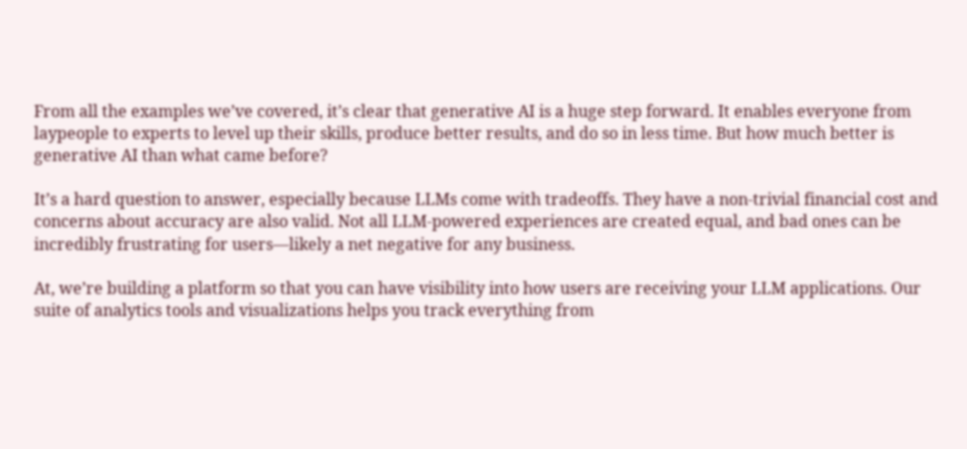From all the examples we’ve covered, it’s clear that generative AI is a huge step forward. It enables everyone from laypeople to experts to level up their skills, produce better results, and do so in less time. But how much better is generative AI than what came before?

It’s a hard question to answer, especially because LLMs come with tradeoffs. They have a non-trivial financial cost and concerns about accuracy are also valid. Not all LLM-powered experiences are created equal, and bad ones can be incredibly frustrating for users—likely a net negative for any business.

At, we’re building a platform so that you can have visibility into how users are receiving your LLM applications. Our suite of analytics tools and visualizations helps you track everything from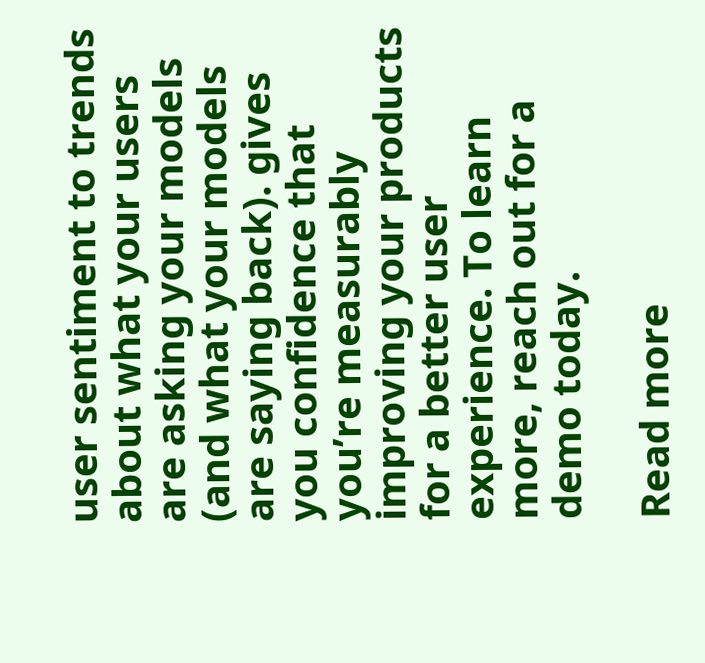user sentiment to trends about what your users are asking your models (and what your models are saying back). gives you confidence that you’re measurably improving your products for a better user experience. To learn more, reach out for a demo today.

Read more